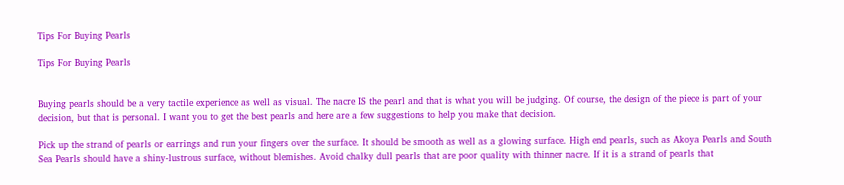Tips For Buying Pearls

Tips For Buying Pearls


Buying pearls should be a very tactile experience as well as visual. The nacre IS the pearl and that is what you will be judging. Of course, the design of the piece is part of your decision, but that is personal. I want you to get the best pearls and here are a few suggestions to help you make that decision.

Pick up the strand of pearls or earrings and run your fingers over the surface. It should be smooth as well as a glowing surface. High end pearls, such as Akoya Pearls and South Sea Pearls should have a shiny-lustrous surface, without blemishes. Avoid chalky dull pearls that are poor quality with thinner nacre. If it is a strand of pearls that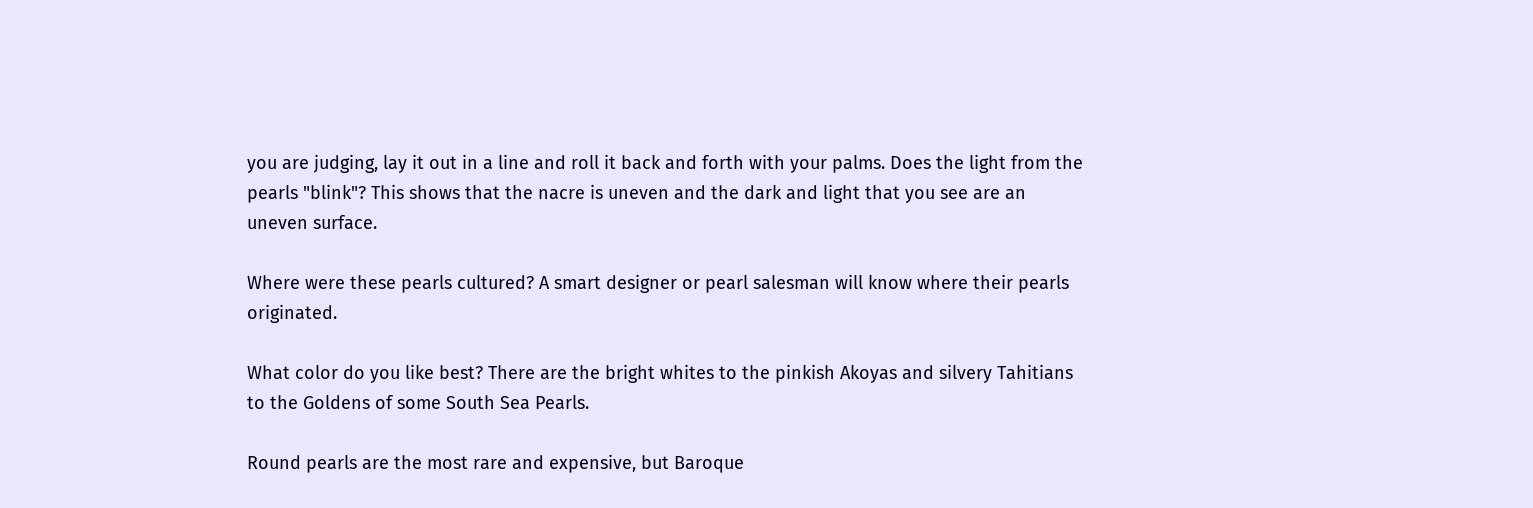you are judging, lay it out in a line and roll it back and forth with your palms. Does the light from the pearls "blink"? This shows that the nacre is uneven and the dark and light that you see are an uneven surface.

Where were these pearls cultured? A smart designer or pearl salesman will know where their pearls originated.

What color do you like best? There are the bright whites to the pinkish Akoyas and silvery Tahitians to the Goldens of some South Sea Pearls.

Round pearls are the most rare and expensive, but Baroque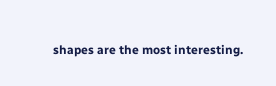shapes are the most interesting.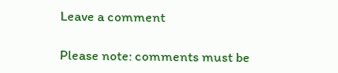Leave a comment

Please note: comments must be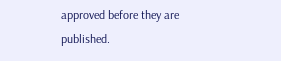approved before they are published.